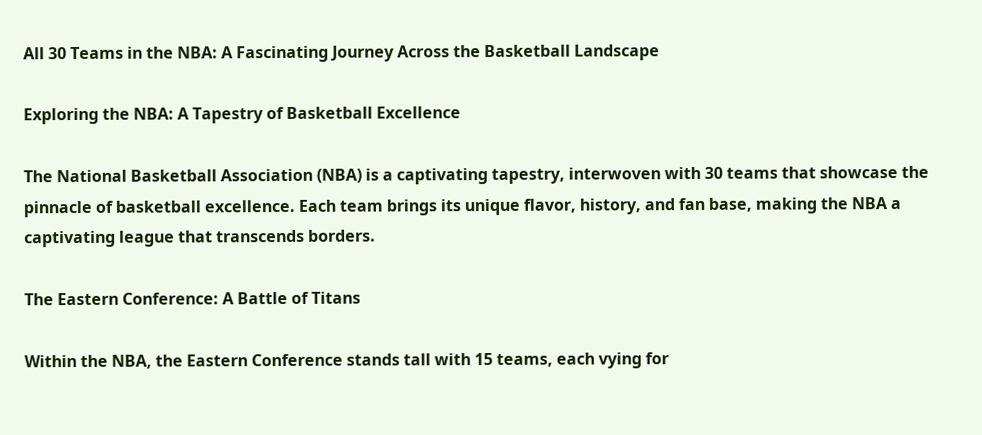All 30 Teams in the NBA: A Fascinating Journey Across the Basketball Landscape

Exploring the NBA: A Tapestry of Basketball Excellence

The National Basketball Association (NBA) is a captivating tapestry, interwoven with 30 teams that showcase the pinnacle of basketball excellence. Each team brings its unique flavor, history, and fan base, making the NBA a captivating league that transcends borders.

The Eastern Conference: A Battle of Titans

Within the NBA, the Eastern Conference stands tall with 15 teams, each vying for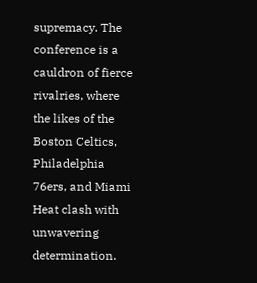supremacy. The conference is a cauldron of fierce rivalries, where the likes of the Boston Celtics, Philadelphia 76ers, and Miami Heat clash with unwavering determination.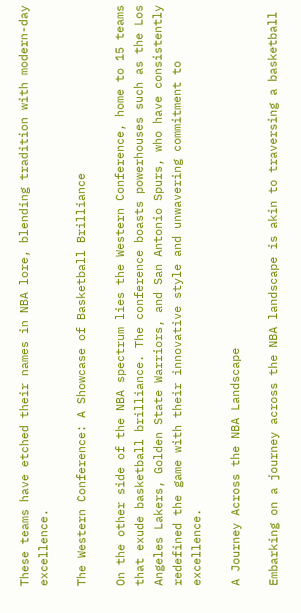These teams have etched their names in NBA lore, blending tradition with modern-day excellence.

The Western Conference: A Showcase of Basketball Brilliance

On the other side of the NBA spectrum lies the Western Conference, home to 15 teams that exude basketball brilliance. The conference boasts powerhouses such as the Los Angeles Lakers, Golden State Warriors, and San Antonio Spurs, who have consistently redefined the game with their innovative style and unwavering commitment to excellence.

A Journey Across the NBA Landscape

Embarking on a journey across the NBA landscape is akin to traversing a basketball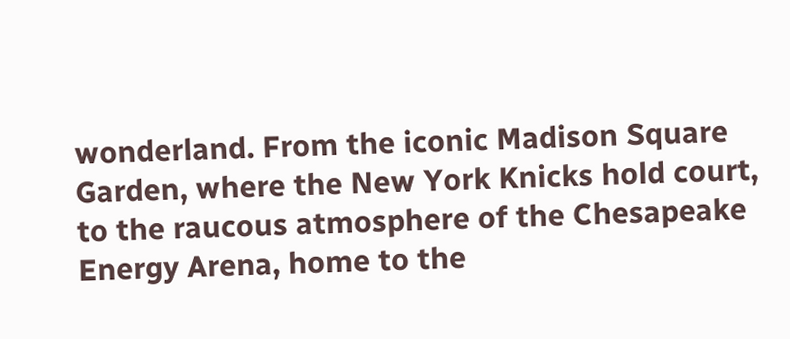wonderland. From the iconic Madison Square Garden, where the New York Knicks hold court, to the raucous atmosphere of the Chesapeake Energy Arena, home to the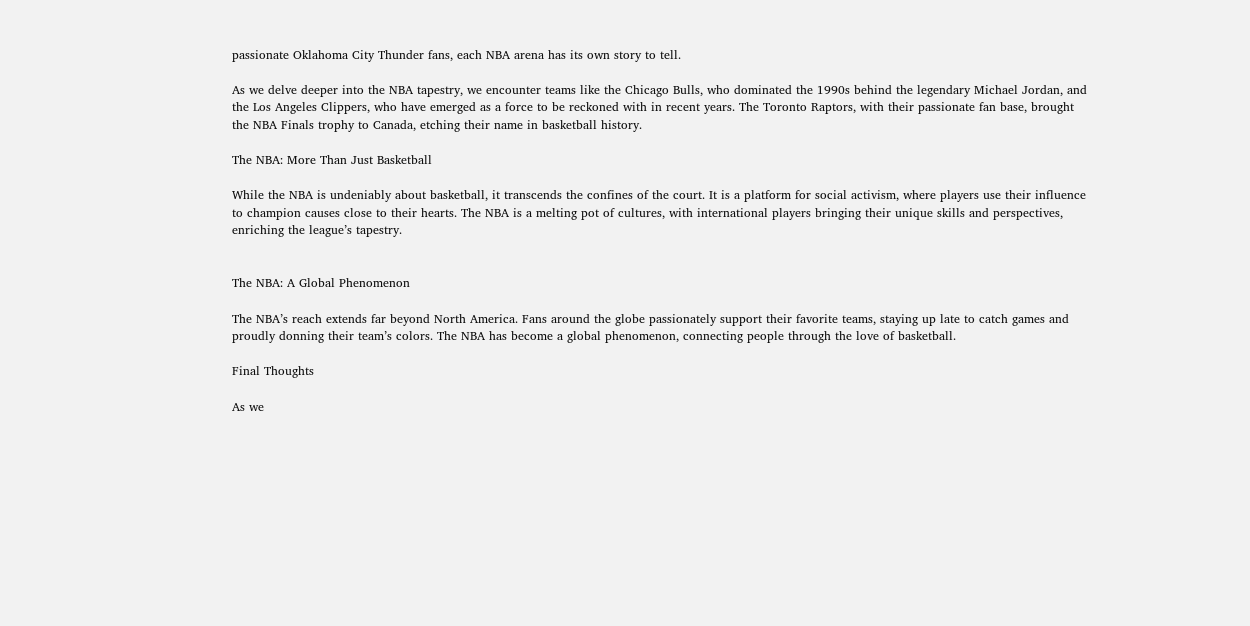passionate Oklahoma City Thunder fans, each NBA arena has its own story to tell.

As we delve deeper into the NBA tapestry, we encounter teams like the Chicago Bulls, who dominated the 1990s behind the legendary Michael Jordan, and the Los Angeles Clippers, who have emerged as a force to be reckoned with in recent years. The Toronto Raptors, with their passionate fan base, brought the NBA Finals trophy to Canada, etching their name in basketball history.

The NBA: More Than Just Basketball

While the NBA is undeniably about basketball, it transcends the confines of the court. It is a platform for social activism, where players use their influence to champion causes close to their hearts. The NBA is a melting pot of cultures, with international players bringing their unique skills and perspectives, enriching the league’s tapestry.


The NBA: A Global Phenomenon

The NBA’s reach extends far beyond North America. Fans around the globe passionately support their favorite teams, staying up late to catch games and proudly donning their team’s colors. The NBA has become a global phenomenon, connecting people through the love of basketball.

Final Thoughts

As we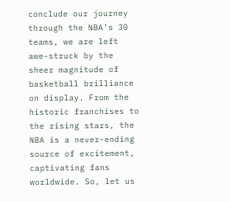conclude our journey through the NBA’s 30 teams, we are left awe-struck by the sheer magnitude of basketball brilliance on display. From the historic franchises to the rising stars, the NBA is a never-ending source of excitement, captivating fans worldwide. So, let us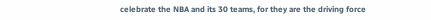celebrate the NBA and its 30 teams, for they are the driving force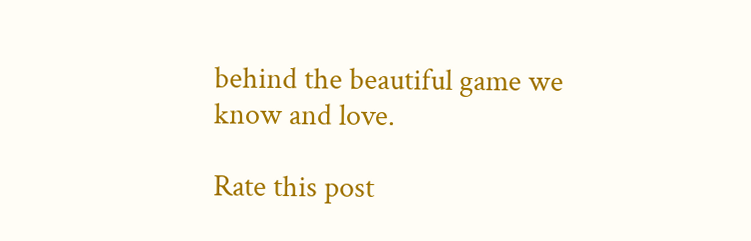behind the beautiful game we know and love.

Rate this post